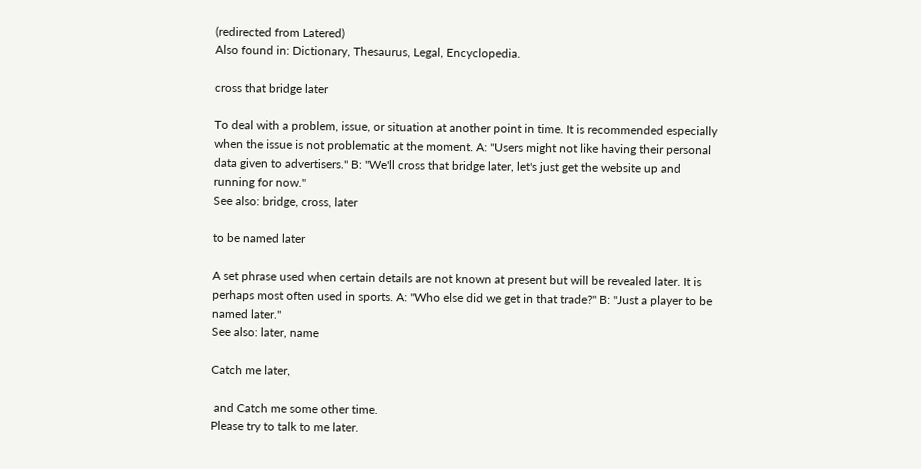(redirected from Latered)
Also found in: Dictionary, Thesaurus, Legal, Encyclopedia.

cross that bridge later

To deal with a problem, issue, or situation at another point in time. It is recommended especially when the issue is not problematic at the moment. A: "Users might not like having their personal data given to advertisers." B: "We'll cross that bridge later, let's just get the website up and running for now."
See also: bridge, cross, later

to be named later

A set phrase used when certain details are not known at present but will be revealed later. It is perhaps most often used in sports. A: "Who else did we get in that trade?" B: "Just a player to be named later."
See also: later, name

Catch me later,

 and Catch me some other time.
Please try to talk to me later.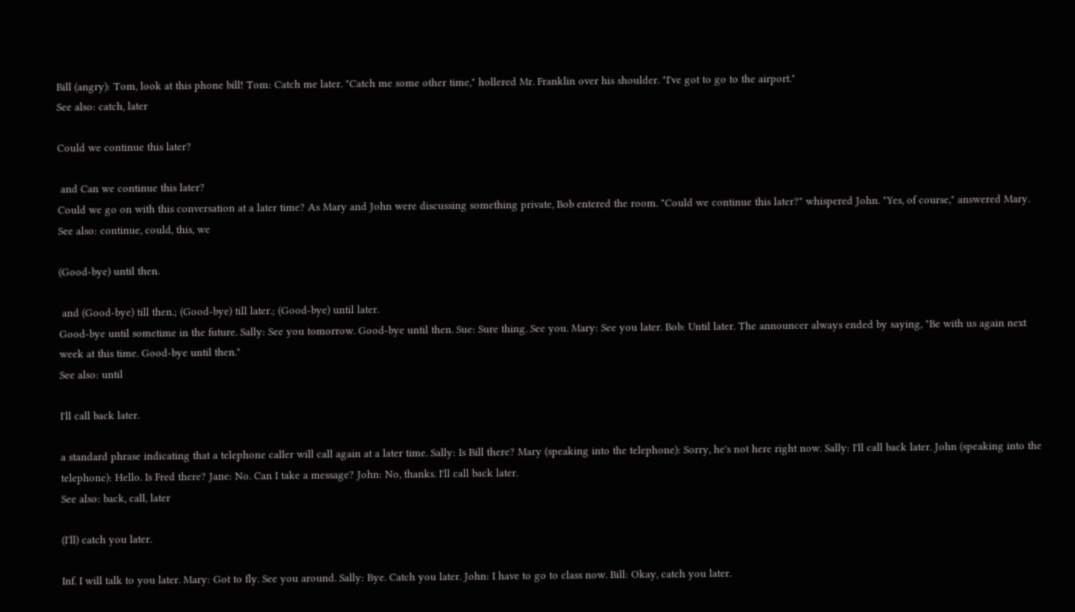Bill (angry): Tom, look at this phone bill! Tom: Catch me later. "Catch me some other time," hollered Mr. Franklin over his shoulder. "I've got to go to the airport."
See also: catch, later

Could we continue this later?

 and Can we continue this later?
Could we go on with this conversation at a later time? As Mary and John were discussing something private, Bob entered the room. "Could we continue this later?" whispered John. "Yes, of course," answered Mary.
See also: continue, could, this, we

(Good-bye) until then.

 and (Good-bye) till then.; (Good-bye) till later.; (Good-bye) until later.
Good-bye until sometime in the future. Sally: See you tomorrow. Good-bye until then. Sue: Sure thing. See you. Mary: See you later. Bob: Until later. The announcer always ended by saying, "Be with us again next week at this time. Good-bye until then."
See also: until

I'll call back later.

a standard phrase indicating that a telephone caller will call again at a later time. Sally: Is Bill there? Mary (speaking into the telephone): Sorry, he's not here right now. Sally: I'll call back later. John (speaking into the telephone): Hello. Is Fred there? Jane: No. Can I take a message? John: No, thanks. I'll call back later.
See also: back, call, later

(I'll) catch you later.

Inf. I will talk to you later. Mary: Got to fly. See you around. Sally: Bye. Catch you later. John: I have to go to class now. Bill: Okay, catch you later.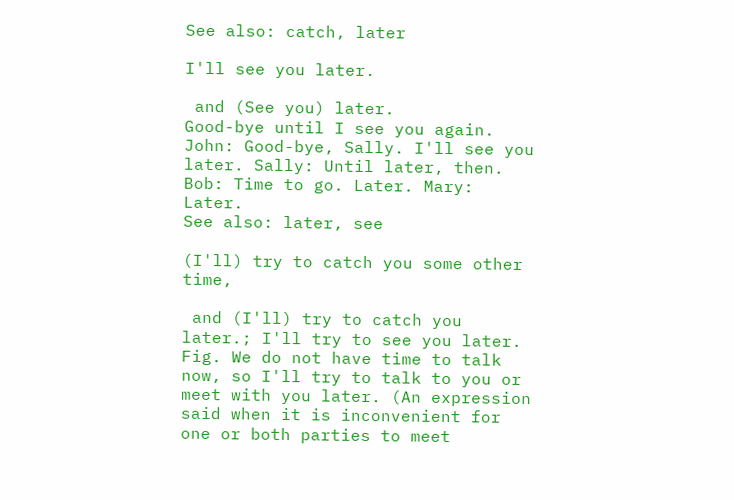See also: catch, later

I'll see you later.

 and (See you) later.
Good-bye until I see you again. John: Good-bye, Sally. I'll see you later. Sally: Until later, then. Bob: Time to go. Later. Mary: Later.
See also: later, see

(I'll) try to catch you some other time,

 and (I'll) try to catch you later.; I'll try to see you later.
Fig. We do not have time to talk now, so I'll try to talk to you or meet with you later. (An expression said when it is inconvenient for one or both parties to meet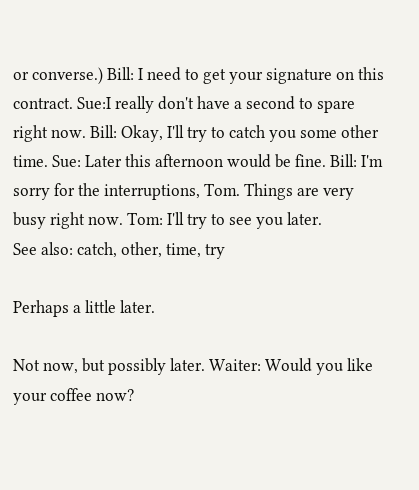or converse.) Bill: I need to get your signature on this contract. Sue:I really don't have a second to spare right now. Bill: Okay, I'll try to catch you some other time. Sue: Later this afternoon would be fine. Bill: I'm sorry for the interruptions, Tom. Things are very busy right now. Tom: I'll try to see you later.
See also: catch, other, time, try

Perhaps a little later.

Not now, but possibly later. Waiter: Would you like your coffee now?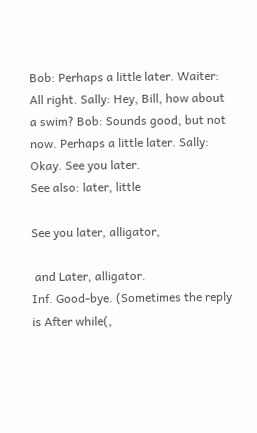Bob: Perhaps a little later. Waiter: All right. Sally: Hey, Bill, how about a swim? Bob: Sounds good, but not now. Perhaps a little later. Sally: Okay. See you later.
See also: later, little

See you later, alligator,

 and Later, alligator.
Inf. Good-bye. (Sometimes the reply is After while(,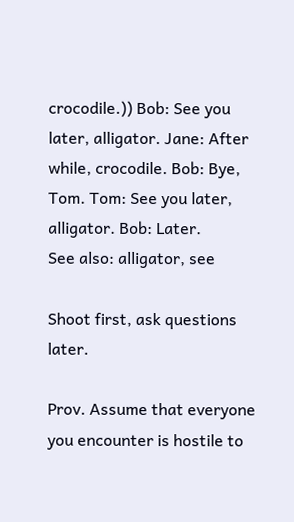crocodile.)) Bob: See you later, alligator. Jane: After while, crocodile. Bob: Bye, Tom. Tom: See you later, alligator. Bob: Later.
See also: alligator, see

Shoot first, ask questions later.

Prov. Assume that everyone you encounter is hostile to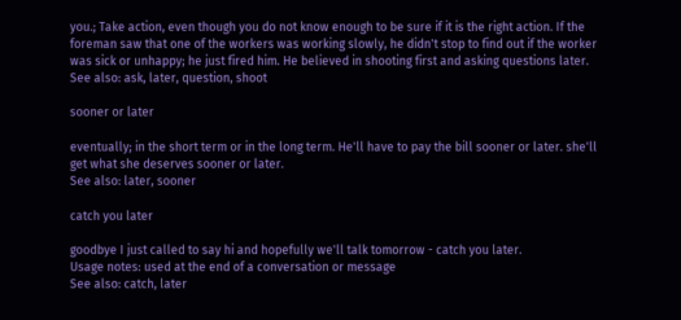you.; Take action, even though you do not know enough to be sure if it is the right action. If the foreman saw that one of the workers was working slowly, he didn't stop to find out if the worker was sick or unhappy; he just fired him. He believed in shooting first and asking questions later.
See also: ask, later, question, shoot

sooner or later

eventually; in the short term or in the long term. He'll have to pay the bill sooner or later. she'll get what she deserves sooner or later.
See also: later, sooner

catch you later

goodbye I just called to say hi and hopefully we'll talk tomorrow - catch you later.
Usage notes: used at the end of a conversation or message
See also: catch, later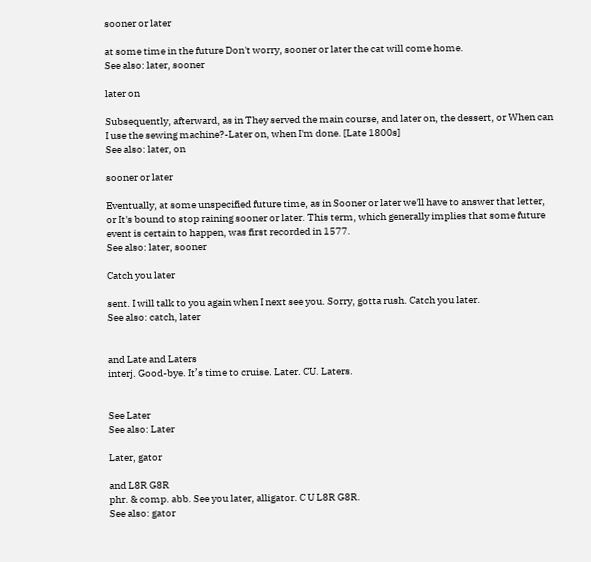sooner or later

at some time in the future Don't worry, sooner or later the cat will come home.
See also: later, sooner

later on

Subsequently, afterward, as in They served the main course, and later on, the dessert, or When can I use the sewing machine?-Later on, when I'm done. [Late 1800s]
See also: later, on

sooner or later

Eventually, at some unspecified future time, as in Sooner or later we'll have to answer that letter, or It's bound to stop raining sooner or later. This term, which generally implies that some future event is certain to happen, was first recorded in 1577.
See also: later, sooner

Catch you later

sent. I will talk to you again when I next see you. Sorry, gotta rush. Catch you later.
See also: catch, later


and Late and Laters
interj. Good-bye. It’s time to cruise. Later. CU. Laters.


See Later
See also: Later

Later, gator

and L8R G8R
phr. & comp. abb. See you later, alligator. C U L8R G8R.
See also: gator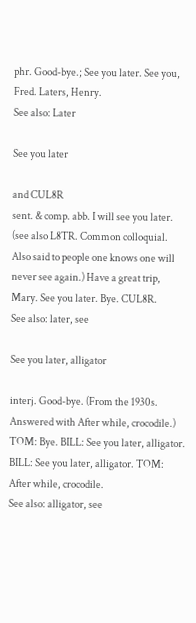phr. Good-bye.; See you later. See you, Fred. Laters, Henry.
See also: Later

See you later

and CUL8R
sent. & comp. abb. I will see you later. (see also L8TR. Common colloquial. Also said to people one knows one will never see again.) Have a great trip, Mary. See you later. Bye. CUL8R.
See also: later, see

See you later, alligator

interj. Good-bye. (From the 1930s. Answered with After while, crocodile.) TOM: Bye. BILL: See you later, alligator. BILL: See you later, alligator. TOM: After while, crocodile.
See also: alligator, see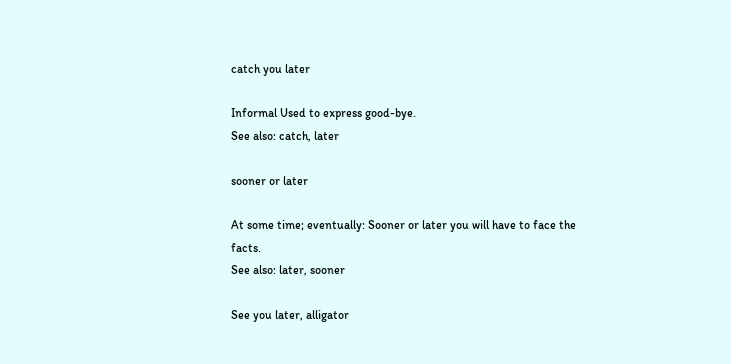catch you later

Informal Used to express good-bye.
See also: catch, later

sooner or later

At some time; eventually: Sooner or later you will have to face the facts.
See also: later, sooner

See you later, alligator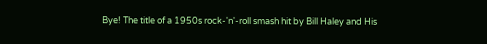Bye! The title of a 1950s rock-'n'-roll smash hit by Bill Haley and His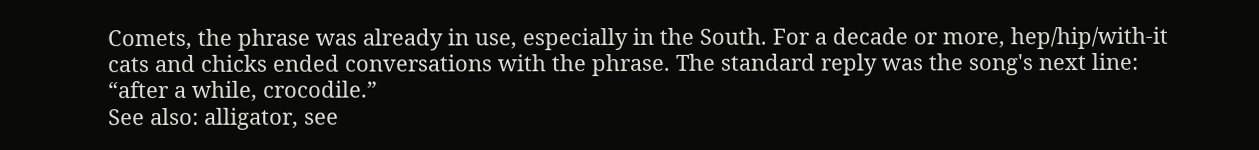Comets, the phrase was already in use, especially in the South. For a decade or more, hep/hip/with-it cats and chicks ended conversations with the phrase. The standard reply was the song's next line: “after a while, crocodile.”
See also: alligator, see